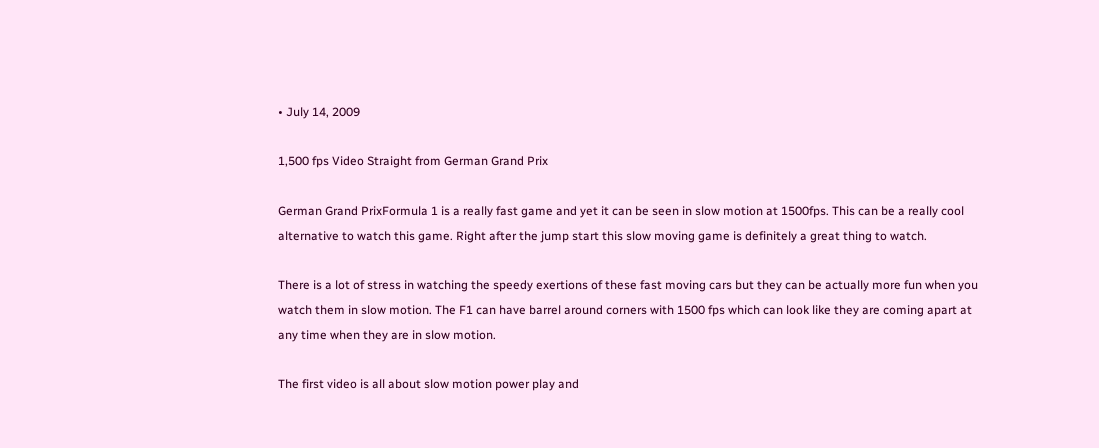• July 14, 2009

1,500 fps Video Straight from German Grand Prix

German Grand PrixFormula 1 is a really fast game and yet it can be seen in slow motion at 1500fps. This can be a really cool alternative to watch this game. Right after the jump start this slow moving game is definitely a great thing to watch.

There is a lot of stress in watching the speedy exertions of these fast moving cars but they can be actually more fun when you watch them in slow motion. The F1 can have barrel around corners with 1500 fps which can look like they are coming apart at any time when they are in slow motion.

The first video is all about slow motion power play and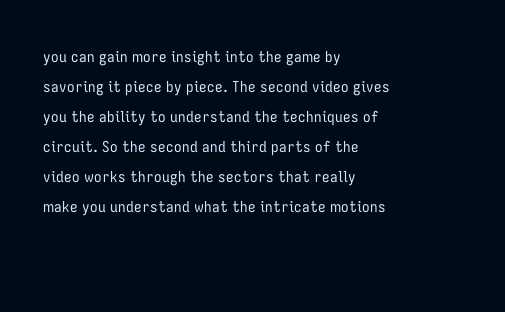you can gain more insight into the game by savoring it piece by piece. The second video gives you the ability to understand the techniques of circuit. So the second and third parts of the video works through the sectors that really make you understand what the intricate motions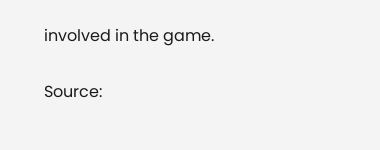involved in the game.

Source: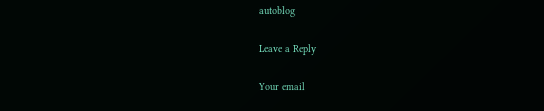autoblog

Leave a Reply

Your email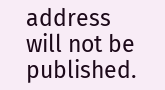address will not be published.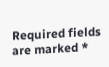Required fields are marked *